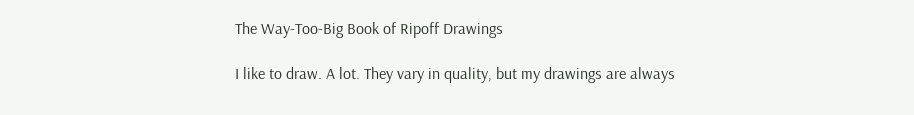The Way-Too-Big Book of Ripoff Drawings

I like to draw. A lot. They vary in quality, but my drawings are always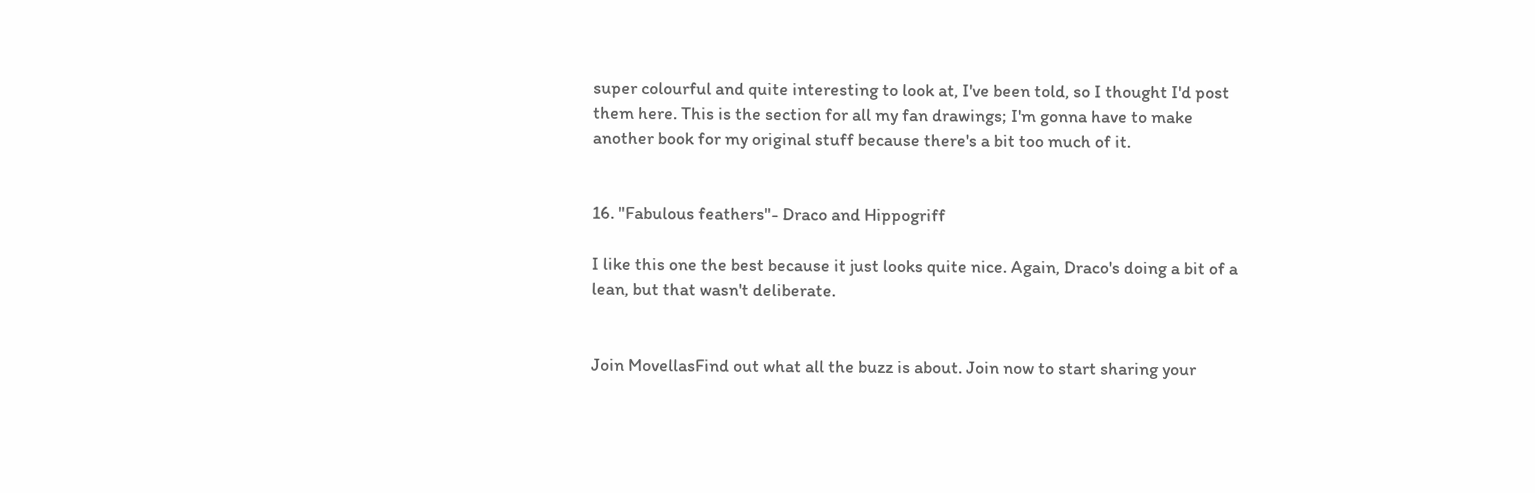super colourful and quite interesting to look at, I've been told, so I thought I'd post them here. This is the section for all my fan drawings; I'm gonna have to make another book for my original stuff because there's a bit too much of it.


16. "Fabulous feathers"- Draco and Hippogriff

I like this one the best because it just looks quite nice. Again, Draco's doing a bit of a lean, but that wasn't deliberate.


Join MovellasFind out what all the buzz is about. Join now to start sharing your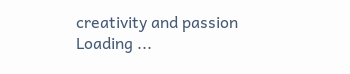creativity and passion
Loading ...